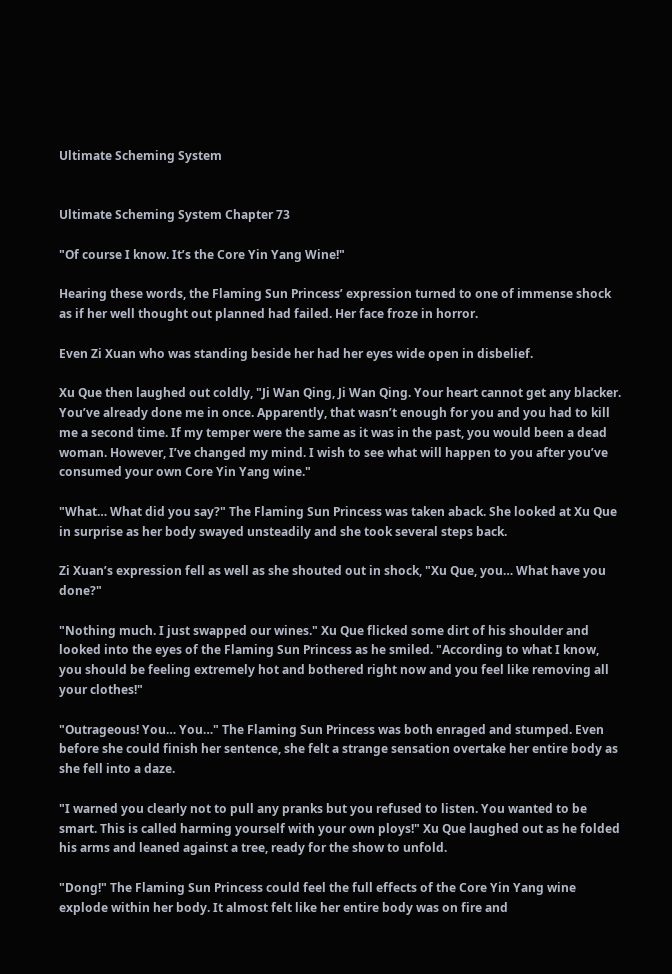Ultimate Scheming System


Ultimate Scheming System Chapter 73

"Of course I know. It’s the Core Yin Yang Wine!"

Hearing these words, the Flaming Sun Princess’ expression turned to one of immense shock as if her well thought out planned had failed. Her face froze in horror.

Even Zi Xuan who was standing beside her had her eyes wide open in disbelief.

Xu Que then laughed out coldly, "Ji Wan Qing, Ji Wan Qing. Your heart cannot get any blacker. You’ve already done me in once. Apparently, that wasn’t enough for you and you had to kill me a second time. If my temper were the same as it was in the past, you would been a dead woman. However, I’ve changed my mind. I wish to see what will happen to you after you’ve consumed your own Core Yin Yang wine."

"What… What did you say?" The Flaming Sun Princess was taken aback. She looked at Xu Que in surprise as her body swayed unsteadily and she took several steps back.

Zi Xuan’s expression fell as well as she shouted out in shock, "Xu Que, you… What have you done?"

"Nothing much. I just swapped our wines." Xu Que flicked some dirt of his shoulder and looked into the eyes of the Flaming Sun Princess as he smiled. "According to what I know, you should be feeling extremely hot and bothered right now and you feel like removing all your clothes!"

"Outrageous! You… You…" The Flaming Sun Princess was both enraged and stumped. Even before she could finish her sentence, she felt a strange sensation overtake her entire body as she fell into a daze.

"I warned you clearly not to pull any pranks but you refused to listen. You wanted to be smart. This is called harming yourself with your own ploys!" Xu Que laughed out as he folded his arms and leaned against a tree, ready for the show to unfold.

"Dong!" The Flaming Sun Princess could feel the full effects of the Core Yin Yang wine explode within her body. It almost felt like her entire body was on fire and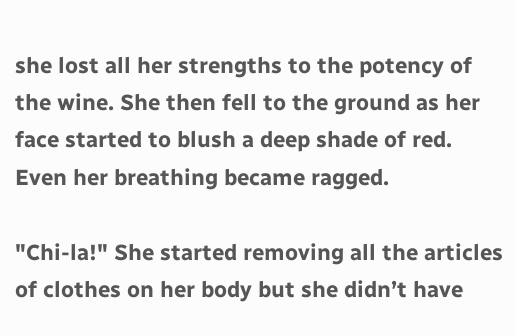she lost all her strengths to the potency of the wine. She then fell to the ground as her face started to blush a deep shade of red. Even her breathing became ragged.

"Chi-la!" She started removing all the articles of clothes on her body but she didn’t have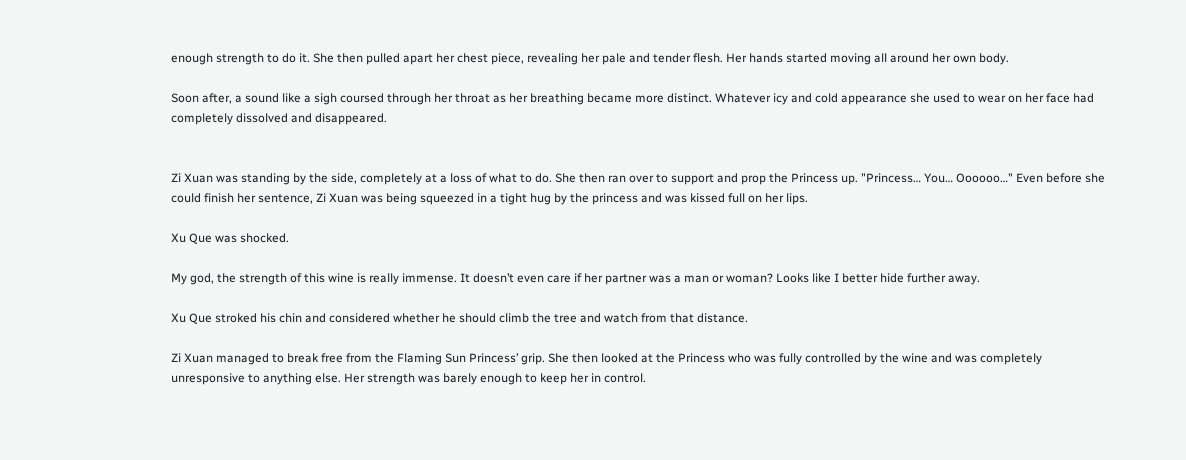enough strength to do it. She then pulled apart her chest piece, revealing her pale and tender flesh. Her hands started moving all around her own body.

Soon after, a sound like a sigh coursed through her throat as her breathing became more distinct. Whatever icy and cold appearance she used to wear on her face had completely dissolved and disappeared.


Zi Xuan was standing by the side, completely at a loss of what to do. She then ran over to support and prop the Princess up. "Princess… You… Oooooo…" Even before she could finish her sentence, Zi Xuan was being squeezed in a tight hug by the princess and was kissed full on her lips.

Xu Que was shocked.

My god, the strength of this wine is really immense. It doesn’t even care if her partner was a man or woman? Looks like I better hide further away.

Xu Que stroked his chin and considered whether he should climb the tree and watch from that distance.

Zi Xuan managed to break free from the Flaming Sun Princess’ grip. She then looked at the Princess who was fully controlled by the wine and was completely unresponsive to anything else. Her strength was barely enough to keep her in control.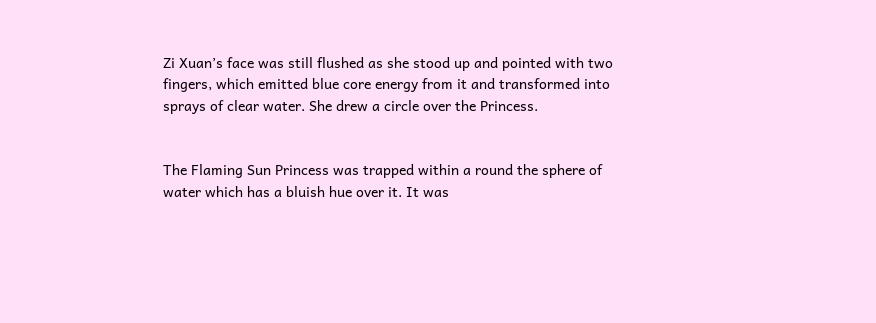Zi Xuan’s face was still flushed as she stood up and pointed with two fingers, which emitted blue core energy from it and transformed into sprays of clear water. She drew a circle over the Princess.


The Flaming Sun Princess was trapped within a round the sphere of water which has a bluish hue over it. It was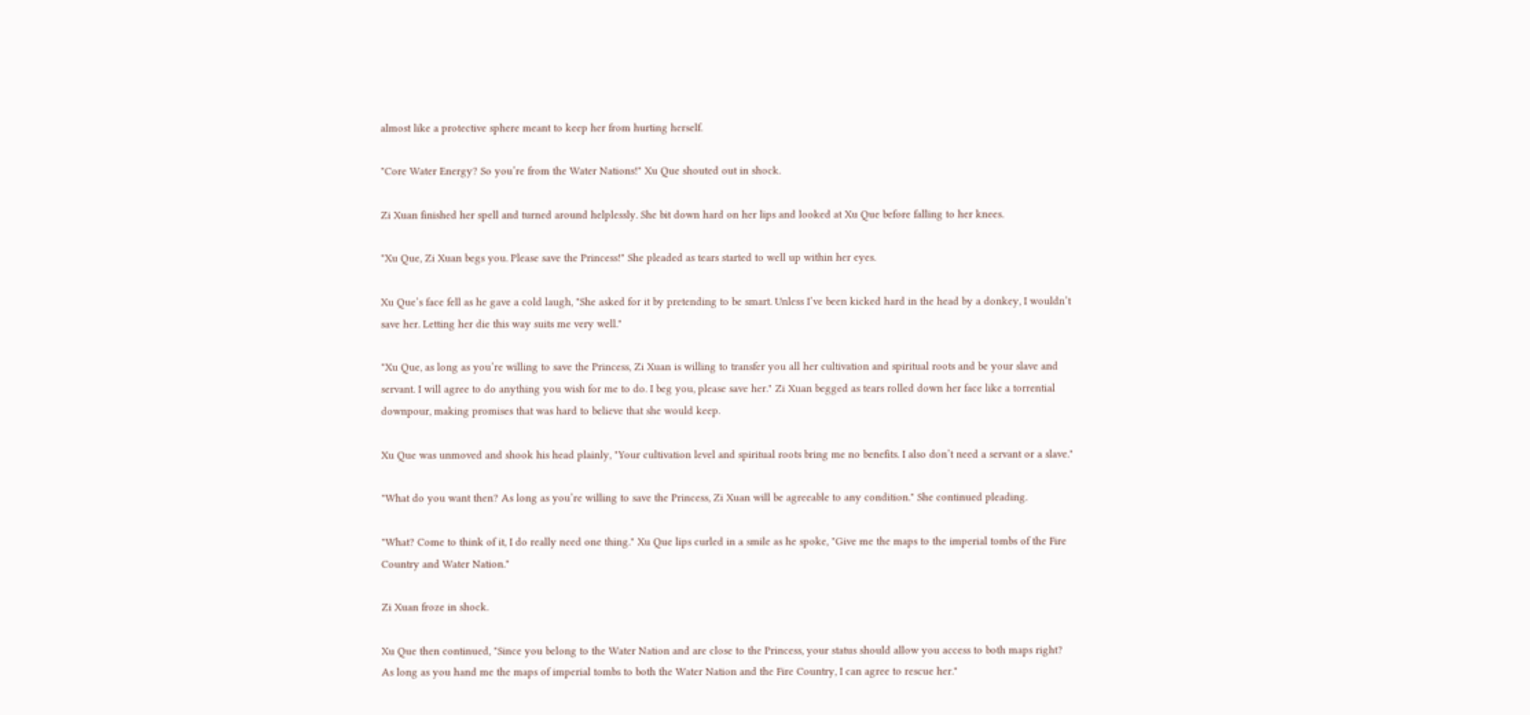almost like a protective sphere meant to keep her from hurting herself.

"Core Water Energy? So you’re from the Water Nations!" Xu Que shouted out in shock.

Zi Xuan finished her spell and turned around helplessly. She bit down hard on her lips and looked at Xu Que before falling to her knees.

"Xu Que, Zi Xuan begs you. Please save the Princess!" She pleaded as tears started to well up within her eyes.

Xu Que’s face fell as he gave a cold laugh, "She asked for it by pretending to be smart. Unless I’ve been kicked hard in the head by a donkey, I wouldn’t save her. Letting her die this way suits me very well."

"Xu Que, as long as you’re willing to save the Princess, Zi Xuan is willing to transfer you all her cultivation and spiritual roots and be your slave and servant. I will agree to do anything you wish for me to do. I beg you, please save her." Zi Xuan begged as tears rolled down her face like a torrential downpour, making promises that was hard to believe that she would keep.

Xu Que was unmoved and shook his head plainly, "Your cultivation level and spiritual roots bring me no benefits. I also don’t need a servant or a slave."

"What do you want then? As long as you’re willing to save the Princess, Zi Xuan will be agreeable to any condition." She continued pleading.

"What? Come to think of it, I do really need one thing." Xu Que lips curled in a smile as he spoke, "Give me the maps to the imperial tombs of the Fire Country and Water Nation."

Zi Xuan froze in shock.

Xu Que then continued, "Since you belong to the Water Nation and are close to the Princess, your status should allow you access to both maps right? As long as you hand me the maps of imperial tombs to both the Water Nation and the Fire Country, I can agree to rescue her."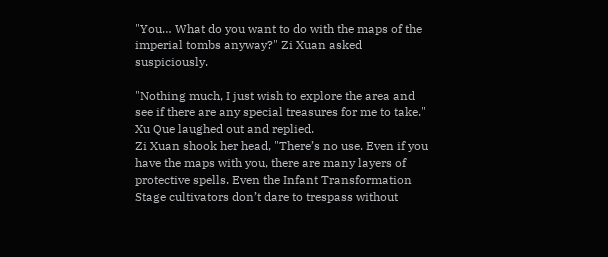"You… What do you want to do with the maps of the imperial tombs anyway?" Zi Xuan asked suspiciously.

"Nothing much, I just wish to explore the area and see if there are any special treasures for me to take." Xu Que laughed out and replied.
Zi Xuan shook her head, "There’s no use. Even if you have the maps with you, there are many layers of protective spells. Even the Infant Transformation Stage cultivators don’t dare to trespass without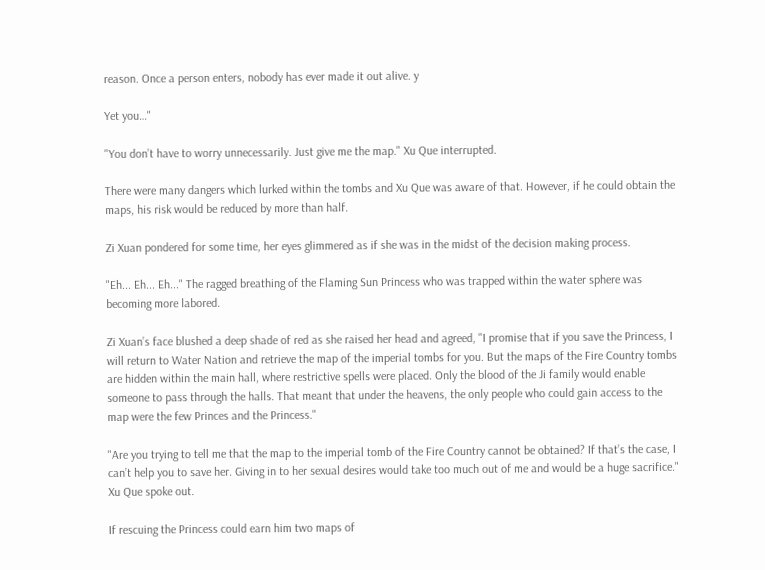reason. Once a person enters, nobody has ever made it out alive. y

Yet you…"

"You don’t have to worry unnecessarily. Just give me the map." Xu Que interrupted.

There were many dangers which lurked within the tombs and Xu Que was aware of that. However, if he could obtain the maps, his risk would be reduced by more than half.

Zi Xuan pondered for some time, her eyes glimmered as if she was in the midst of the decision making process.

"Eh... Eh... Eh..." The ragged breathing of the Flaming Sun Princess who was trapped within the water sphere was becoming more labored.

Zi Xuan’s face blushed a deep shade of red as she raised her head and agreed, "I promise that if you save the Princess, I will return to Water Nation and retrieve the map of the imperial tombs for you. But the maps of the Fire Country tombs are hidden within the main hall, where restrictive spells were placed. Only the blood of the Ji family would enable someone to pass through the halls. That meant that under the heavens, the only people who could gain access to the map were the few Princes and the Princess."

"Are you trying to tell me that the map to the imperial tomb of the Fire Country cannot be obtained? If that’s the case, I can’t help you to save her. Giving in to her sexual desires would take too much out of me and would be a huge sacrifice." Xu Que spoke out.

If rescuing the Princess could earn him two maps of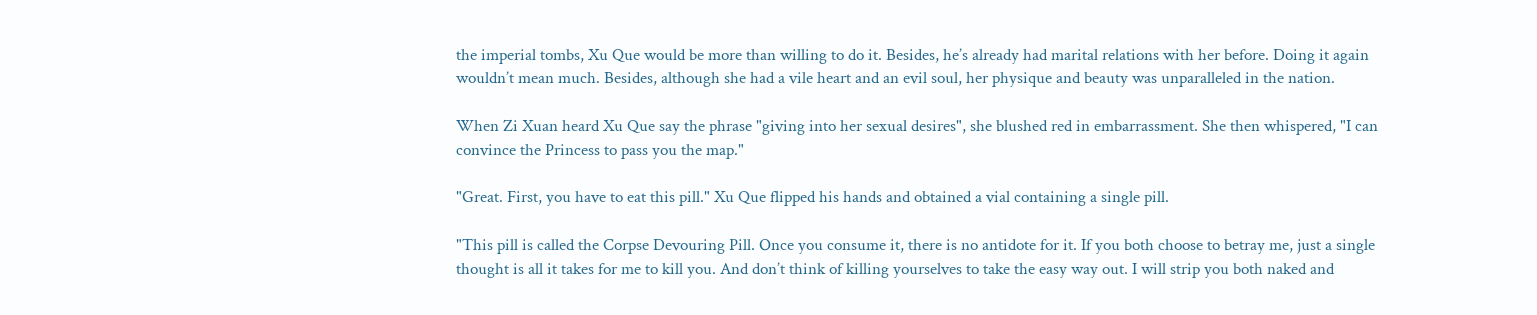the imperial tombs, Xu Que would be more than willing to do it. Besides, he’s already had marital relations with her before. Doing it again wouldn’t mean much. Besides, although she had a vile heart and an evil soul, her physique and beauty was unparalleled in the nation.

When Zi Xuan heard Xu Que say the phrase "giving into her sexual desires", she blushed red in embarrassment. She then whispered, "I can convince the Princess to pass you the map."

"Great. First, you have to eat this pill." Xu Que flipped his hands and obtained a vial containing a single pill.

"This pill is called the Corpse Devouring Pill. Once you consume it, there is no antidote for it. If you both choose to betray me, just a single thought is all it takes for me to kill you. And don’t think of killing yourselves to take the easy way out. I will strip you both naked and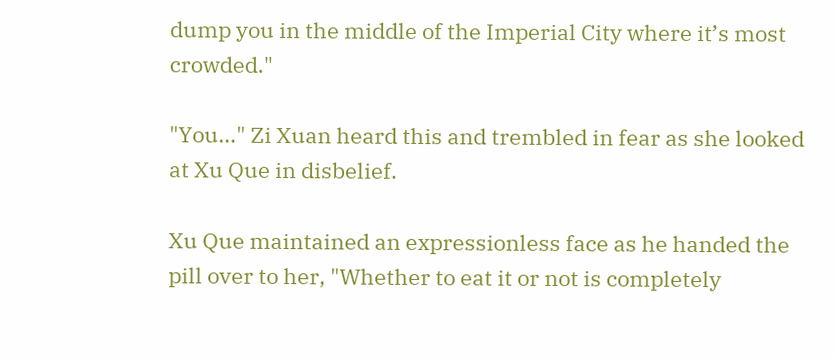dump you in the middle of the Imperial City where it’s most crowded."

"You…" Zi Xuan heard this and trembled in fear as she looked at Xu Que in disbelief.

Xu Que maintained an expressionless face as he handed the pill over to her, "Whether to eat it or not is completely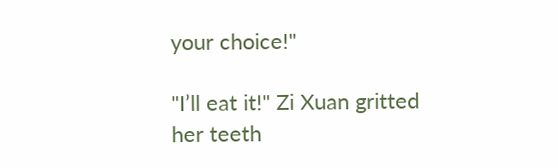your choice!"

"I’ll eat it!" Zi Xuan gritted her teeth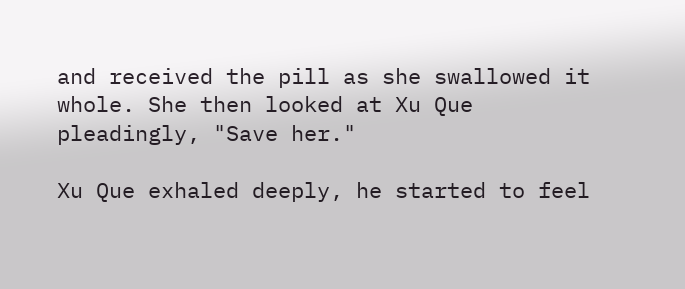and received the pill as she swallowed it whole. She then looked at Xu Que pleadingly, "Save her."

Xu Que exhaled deeply, he started to feel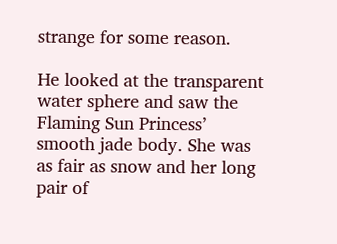strange for some reason.

He looked at the transparent water sphere and saw the Flaming Sun Princess’ smooth jade body. She was as fair as snow and her long pair of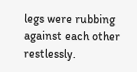legs were rubbing against each other restlessly.